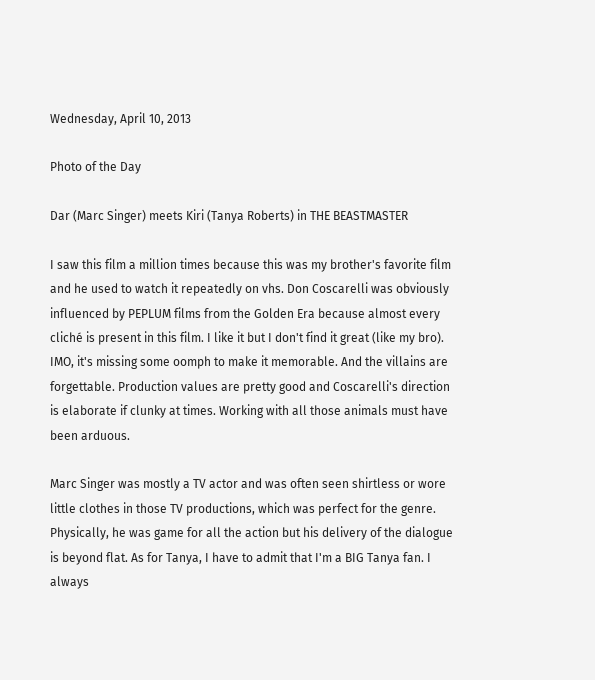Wednesday, April 10, 2013

Photo of the Day

Dar (Marc Singer) meets Kiri (Tanya Roberts) in THE BEASTMASTER

I saw this film a million times because this was my brother's favorite film and he used to watch it repeatedly on vhs. Don Coscarelli was obviously influenced by PEPLUM films from the Golden Era because almost every cliché is present in this film. I like it but I don't find it great (like my bro). IMO, it's missing some oomph to make it memorable. And the villains are forgettable. Production values are pretty good and Coscarelli's direction is elaborate if clunky at times. Working with all those animals must have been arduous.

Marc Singer was mostly a TV actor and was often seen shirtless or wore little clothes in those TV productions, which was perfect for the genre. Physically, he was game for all the action but his delivery of the dialogue is beyond flat. As for Tanya, I have to admit that I'm a BIG Tanya fan. I always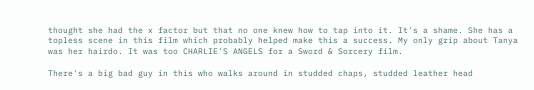thought she had the x factor but that no one knew how to tap into it. It's a shame. She has a topless scene in this film which probably helped make this a success. My only grip about Tanya was her hairdo. It was too CHARLIE'S ANGELS for a Sword & Sorcery film.

There's a big bad guy in this who walks around in studded chaps, studded leather head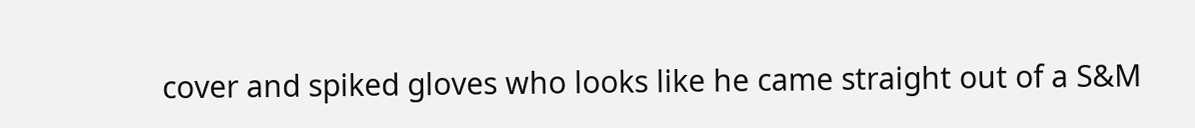cover and spiked gloves who looks like he came straight out of a S&M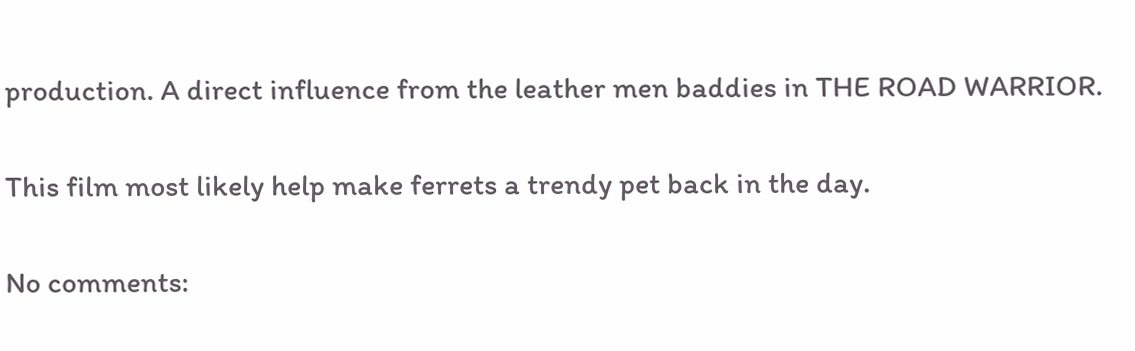production. A direct influence from the leather men baddies in THE ROAD WARRIOR.

This film most likely help make ferrets a trendy pet back in the day.

No comments: